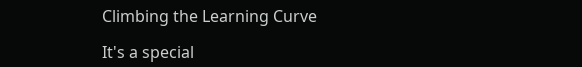Climbing the Learning Curve

It's a special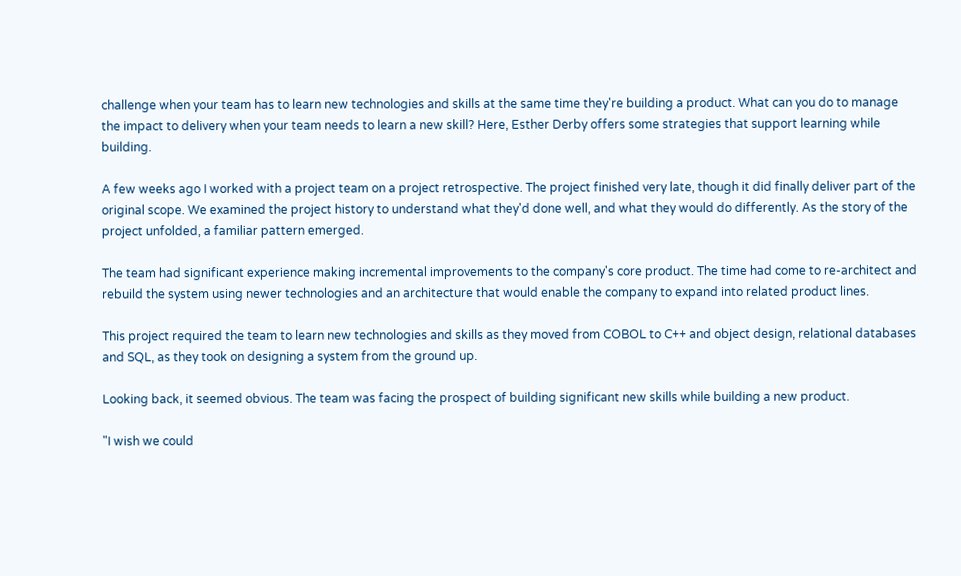challenge when your team has to learn new technologies and skills at the same time they're building a product. What can you do to manage the impact to delivery when your team needs to learn a new skill? Here, Esther Derby offers some strategies that support learning while building.

A few weeks ago I worked with a project team on a project retrospective. The project finished very late, though it did finally deliver part of the original scope. We examined the project history to understand what they'd done well, and what they would do differently. As the story of the project unfolded, a familiar pattern emerged.

The team had significant experience making incremental improvements to the company's core product. The time had come to re-architect and rebuild the system using newer technologies and an architecture that would enable the company to expand into related product lines.

This project required the team to learn new technologies and skills as they moved from COBOL to C++ and object design, relational databases and SQL, as they took on designing a system from the ground up.

Looking back, it seemed obvious. The team was facing the prospect of building significant new skills while building a new product.

"I wish we could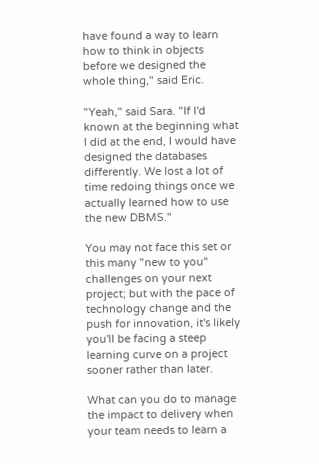have found a way to learn how to think in objects before we designed the whole thing," said Eric.

"Yeah," said Sara. "If I'd known at the beginning what I did at the end, I would have designed the databases differently. We lost a lot of time redoing things once we actually learned how to use the new DBMS."

You may not face this set or this many "new to you" challenges on your next project; but with the pace of technology change and the push for innovation, it's likely you'll be facing a steep learning curve on a project sooner rather than later.

What can you do to manage the impact to delivery when your team needs to learn a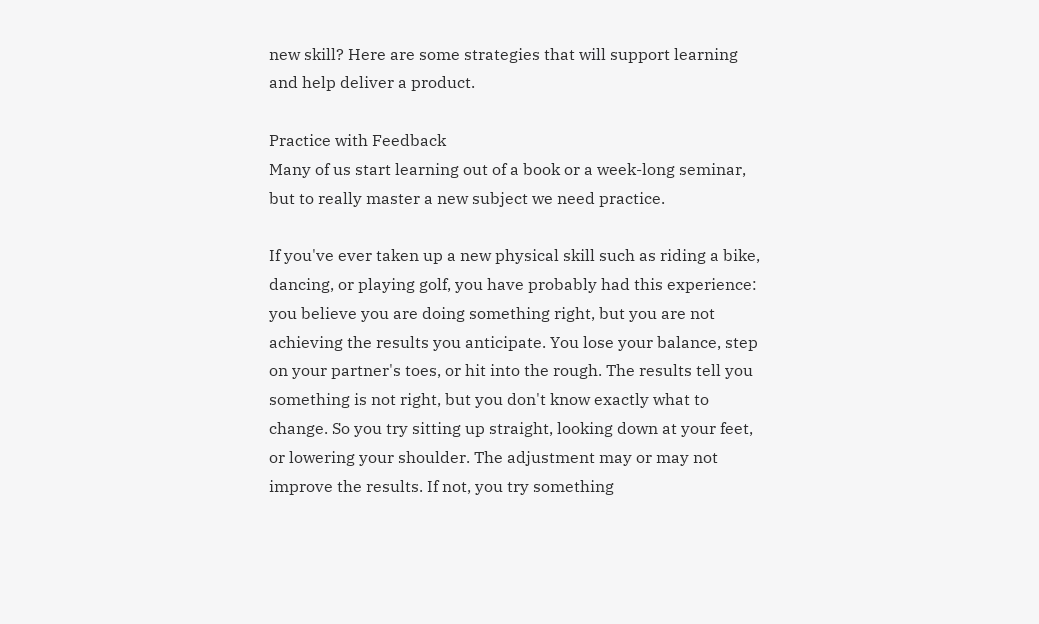new skill? Here are some strategies that will support learning and help deliver a product.

Practice with Feedback
Many of us start learning out of a book or a week-long seminar, but to really master a new subject we need practice.

If you've ever taken up a new physical skill such as riding a bike, dancing, or playing golf, you have probably had this experience: you believe you are doing something right, but you are not achieving the results you anticipate. You lose your balance, step on your partner's toes, or hit into the rough. The results tell you something is not right, but you don't know exactly what to change. So you try sitting up straight, looking down at your feet, or lowering your shoulder. The adjustment may or may not improve the results. If not, you try something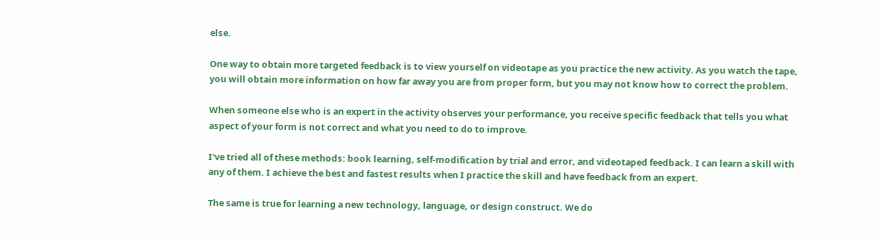else.

One way to obtain more targeted feedback is to view yourself on videotape as you practice the new activity. As you watch the tape, you will obtain more information on how far away you are from proper form, but you may not know how to correct the problem.

When someone else who is an expert in the activity observes your performance, you receive specific feedback that tells you what aspect of your form is not correct and what you need to do to improve.

I've tried all of these methods: book learning, self-modification by trial and error, and videotaped feedback. I can learn a skill with any of them. I achieve the best and fastest results when I practice the skill and have feedback from an expert.

The same is true for learning a new technology, language, or design construct. We do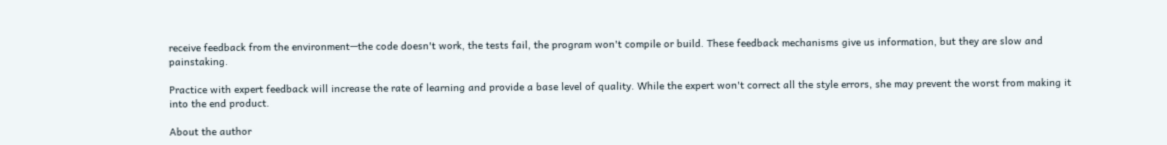receive feedback from the environment—the code doesn't work, the tests fail, the program won't compile or build. These feedback mechanisms give us information, but they are slow and painstaking.

Practice with expert feedback will increase the rate of learning and provide a base level of quality. While the expert won't correct all the style errors, she may prevent the worst from making it into the end product.

About the author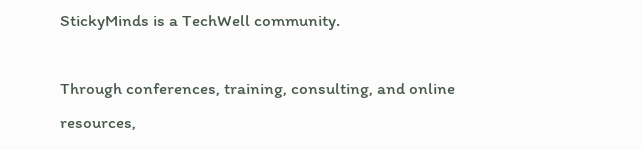StickyMinds is a TechWell community.

Through conferences, training, consulting, and online resources,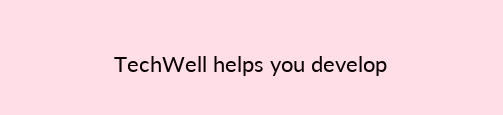TechWell helps you develop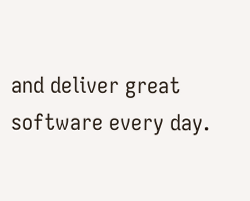and deliver great software every day.